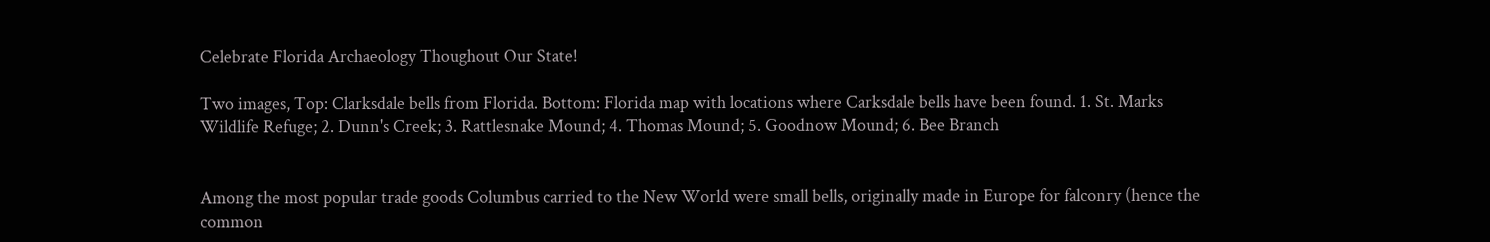Celebrate Florida Archaeology Thoughout Our State!

Two images, Top: Clarksdale bells from Florida. Bottom: Florida map with locations where Carksdale bells have been found. 1. St. Marks Wildlife Refuge; 2. Dunn's Creek; 3. Rattlesnake Mound; 4. Thomas Mound; 5. Goodnow Mound; 6. Bee Branch


Among the most popular trade goods Columbus carried to the New World were small bells, originally made in Europe for falconry (hence the common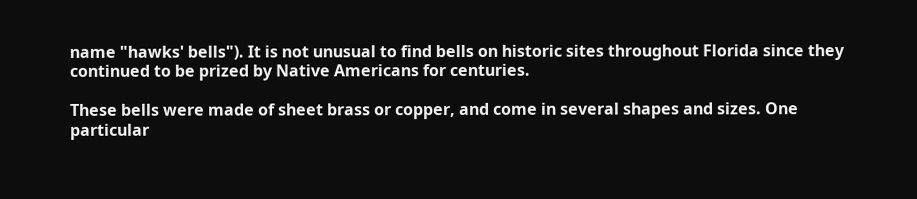name "hawks' bells"). It is not unusual to find bells on historic sites throughout Florida since they continued to be prized by Native Americans for centuries.

These bells were made of sheet brass or copper, and come in several shapes and sizes. One particular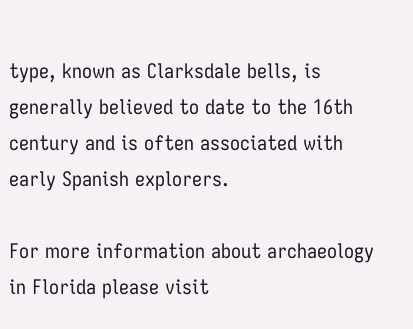type, known as Clarksdale bells, is generally believed to date to the 16th century and is often associated with early Spanish explorers.

For more information about archaeology in Florida please visit